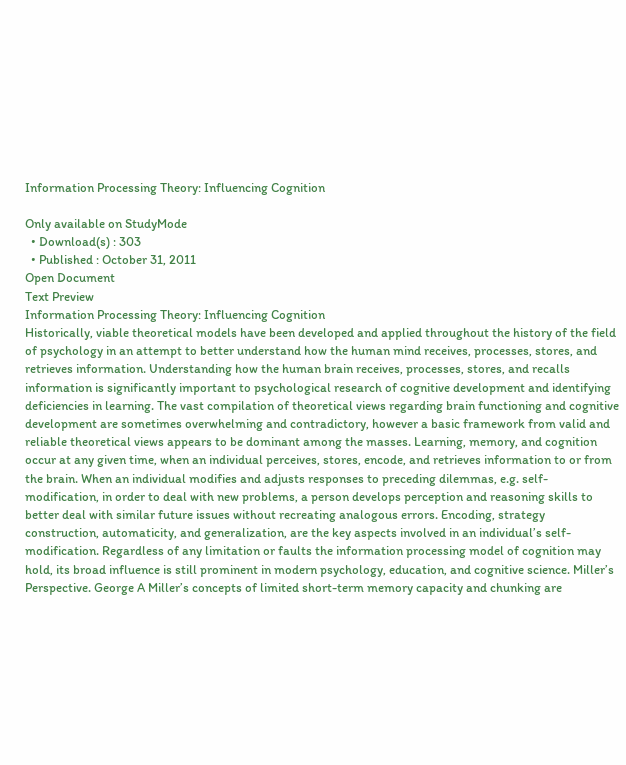Information Processing Theory: Influencing Cognition

Only available on StudyMode
  • Download(s) : 303
  • Published : October 31, 2011
Open Document
Text Preview
Information Processing Theory: Influencing Cognition
Historically, viable theoretical models have been developed and applied throughout the history of the field of psychology in an attempt to better understand how the human mind receives, processes, stores, and retrieves information. Understanding how the human brain receives, processes, stores, and recalls information is significantly important to psychological research of cognitive development and identifying deficiencies in learning. The vast compilation of theoretical views regarding brain functioning and cognitive development are sometimes overwhelming and contradictory, however a basic framework from valid and reliable theoretical views appears to be dominant among the masses. Learning, memory, and cognition occur at any given time, when an individual perceives, stores, encode, and retrieves information to or from the brain. When an individual modifies and adjusts responses to preceding dilemmas, e.g. self-modification, in order to deal with new problems, a person develops perception and reasoning skills to better deal with similar future issues without recreating analogous errors. Encoding, strategy construction, automaticity, and generalization, are the key aspects involved in an individual’s self-modification. Regardless of any limitation or faults the information processing model of cognition may hold, its broad influence is still prominent in modern psychology, education, and cognitive science. Miller’s Perspective. George A Miller’s concepts of limited short-term memory capacity and chunking are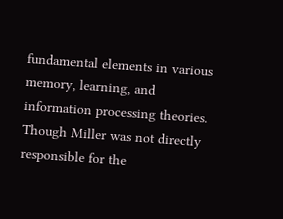fundamental elements in various memory, learning, and information processing theories. Though Miller was not directly responsible for the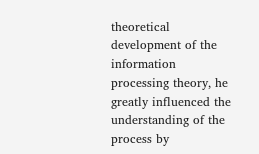theoretical development of the information processing theory, he greatly influenced the understanding of the process by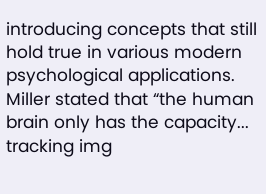introducing concepts that still hold true in various modern psychological applications. Miller stated that “the human brain only has the capacity...
tracking img